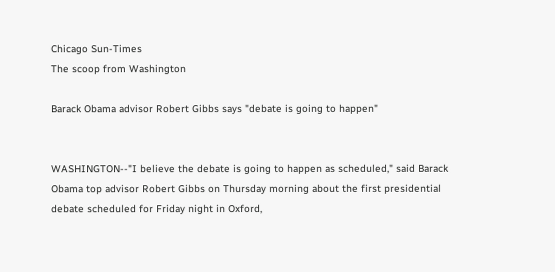Chicago Sun-Times
The scoop from Washington

Barack Obama advisor Robert Gibbs says "debate is going to happen"


WASHINGTON--"I believe the debate is going to happen as scheduled," said Barack Obama top advisor Robert Gibbs on Thursday morning about the first presidential debate scheduled for Friday night in Oxford,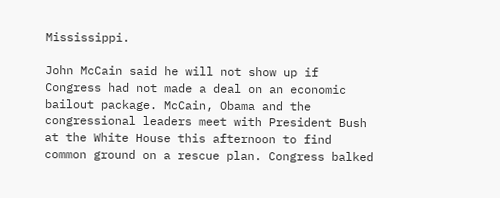Mississippi.

John McCain said he will not show up if Congress had not made a deal on an economic bailout package. McCain, Obama and the congressional leaders meet with President Bush at the White House this afternoon to find common ground on a rescue plan. Congress balked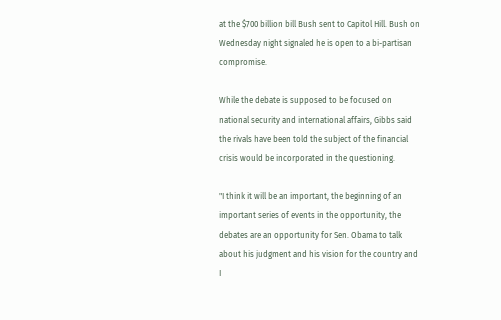at the $700 billion bill Bush sent to Capitol Hill. Bush on Wednesday night signaled he is open to a bi-partisan compromise.

While the debate is supposed to be focused on national security and international affairs, Gibbs said the rivals have been told the subject of the financial crisis would be incorporated in the questioning.

"I think it will be an important, the beginning of an important series of events in the opportunity, the debates are an opportunity for Sen. Obama to talk about his judgment and his vision for the country and I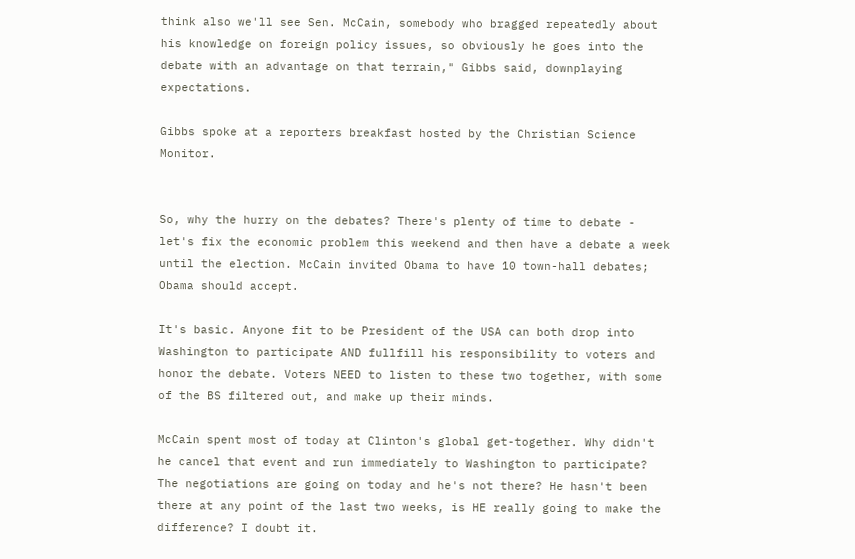think also we'll see Sen. McCain, somebody who bragged repeatedly about his knowledge on foreign policy issues, so obviously he goes into the debate with an advantage on that terrain," Gibbs said, downplaying expectations.

Gibbs spoke at a reporters breakfast hosted by the Christian Science Monitor.


So, why the hurry on the debates? There's plenty of time to debate - let's fix the economic problem this weekend and then have a debate a week until the election. McCain invited Obama to have 10 town-hall debates; Obama should accept.

It's basic. Anyone fit to be President of the USA can both drop into Washington to participate AND fullfill his responsibility to voters and honor the debate. Voters NEED to listen to these two together, with some of the BS filtered out, and make up their minds.

McCain spent most of today at Clinton's global get-together. Why didn't he cancel that event and run immediately to Washington to participate? The negotiations are going on today and he's not there? He hasn't been there at any point of the last two weeks, is HE really going to make the difference? I doubt it.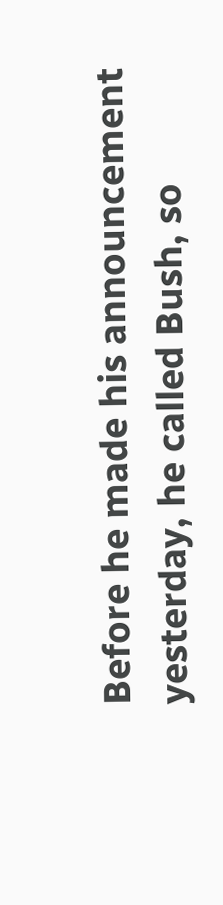Before he made his announcement yesterday, he called Bush, so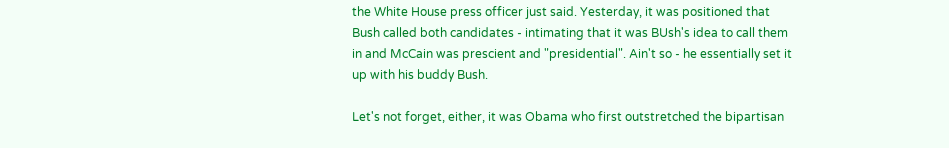the White House press officer just said. Yesterday, it was positioned that Bush called both candidates - intimating that it was BUsh's idea to call them in and McCain was prescient and "presidential". Ain't so - he essentially set it up with his buddy Bush.

Let's not forget, either, it was Obama who first outstretched the bipartisan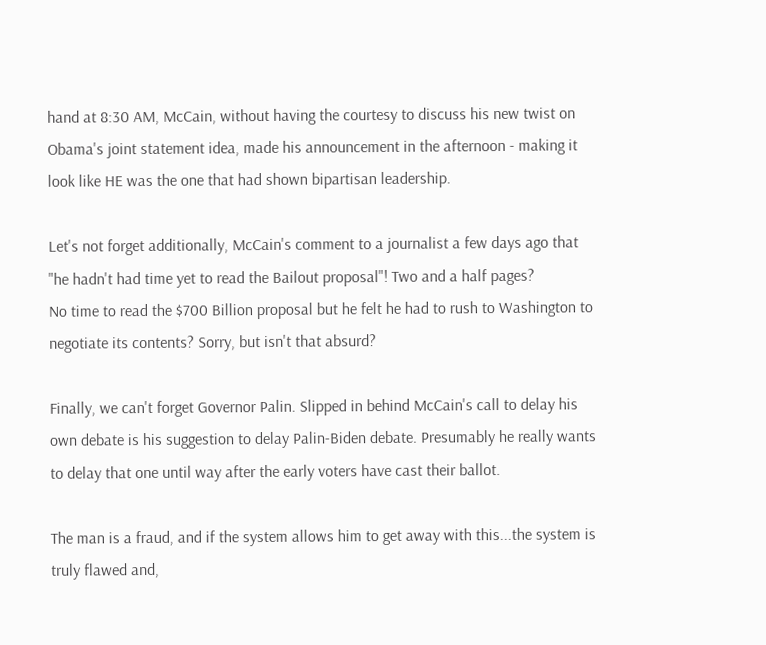hand at 8:30 AM, McCain, without having the courtesy to discuss his new twist on Obama's joint statement idea, made his announcement in the afternoon - making it look like HE was the one that had shown bipartisan leadership.

Let's not forget additionally, McCain's comment to a journalist a few days ago that "he hadn't had time yet to read the Bailout proposal"! Two and a half pages?
No time to read the $700 Billion proposal but he felt he had to rush to Washington to negotiate its contents? Sorry, but isn't that absurd?

Finally, we can't forget Governor Palin. Slipped in behind McCain's call to delay his own debate is his suggestion to delay Palin-Biden debate. Presumably he really wants to delay that one until way after the early voters have cast their ballot.

The man is a fraud, and if the system allows him to get away with this...the system is truly flawed and,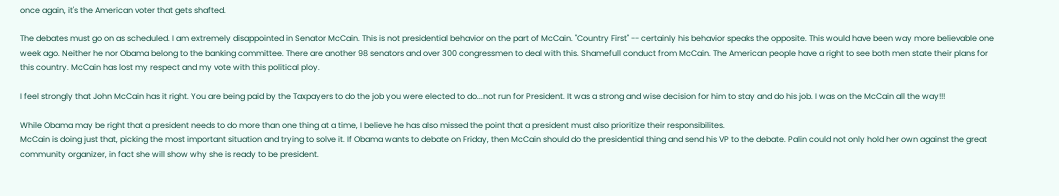once again, it's the American voter that gets shafted.

The debates must go on as scheduled. I am extremely disappointed in Senator McCain. This is not presidential behavior on the part of McCain. "Country First" -- certainly his behavior speaks the opposite. This would have been way more believable one week ago. Neither he nor Obama belong to the banking committee. There are another 98 senators and over 300 congressmen to deal with this. Shamefull conduct from McCain. The American people have a right to see both men state their plans for this country. McCain has lost my respect and my vote with this political ploy.

I feel strongly that John McCain has it right. You are being paid by the Taxpayers to do the job you were elected to do...not run for President. It was a strong and wise decision for him to stay and do his job. I was on the McCain all the way!!!

While Obama may be right that a president needs to do more than one thing at a time, I believe he has also missed the point that a president must also prioritize their responsibilites.
McCain is doing just that, picking the most important situation and trying to solve it. If Obama wants to debate on Friday, then McCain should do the presidential thing and send his VP to the debate. Palin could not only hold her own against the great community organizer, in fact she will show why she is ready to be president.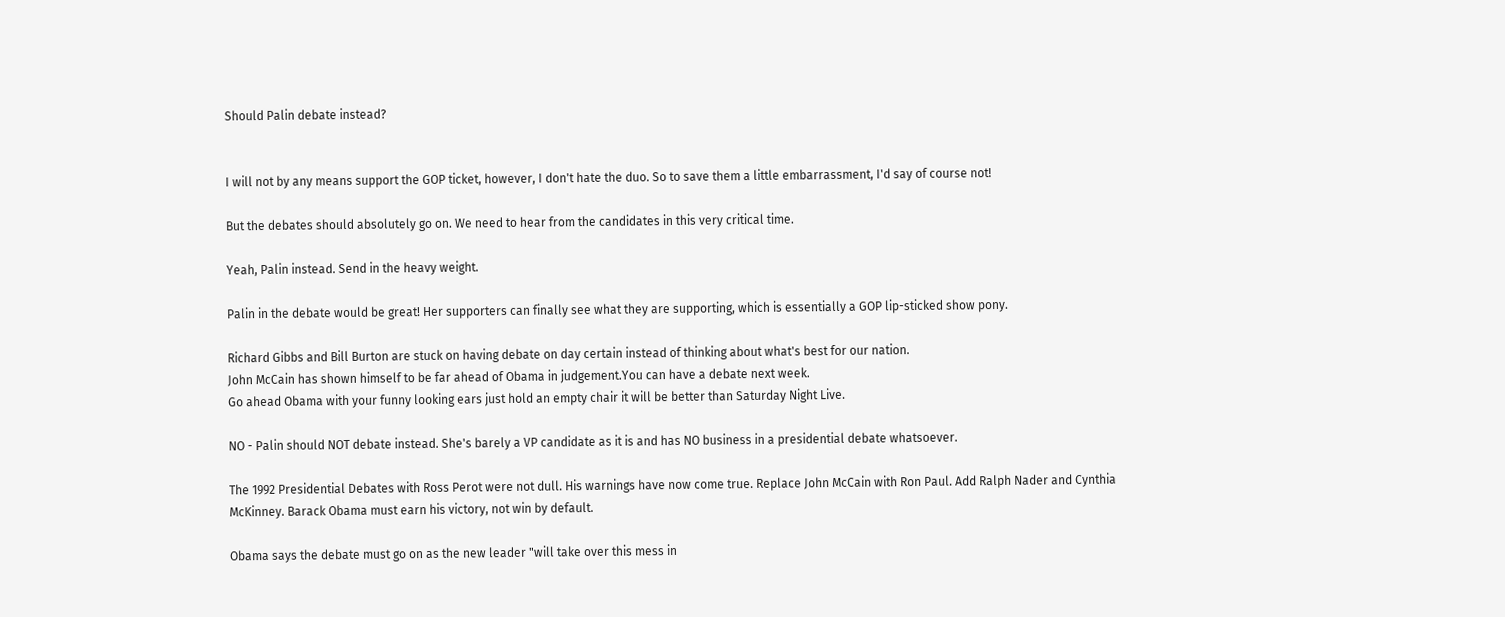Should Palin debate instead?


I will not by any means support the GOP ticket, however, I don't hate the duo. So to save them a little embarrassment, I'd say of course not!

But the debates should absolutely go on. We need to hear from the candidates in this very critical time.

Yeah, Palin instead. Send in the heavy weight.

Palin in the debate would be great! Her supporters can finally see what they are supporting, which is essentially a GOP lip-sticked show pony.

Richard Gibbs and Bill Burton are stuck on having debate on day certain instead of thinking about what's best for our nation.
John McCain has shown himself to be far ahead of Obama in judgement.You can have a debate next week.
Go ahead Obama with your funny looking ears just hold an empty chair it will be better than Saturday Night Live.

NO - Palin should NOT debate instead. She's barely a VP candidate as it is and has NO business in a presidential debate whatsoever.

The 1992 Presidential Debates with Ross Perot were not dull. His warnings have now come true. Replace John McCain with Ron Paul. Add Ralph Nader and Cynthia McKinney. Barack Obama must earn his victory, not win by default.

Obama says the debate must go on as the new leader "will take over this mess in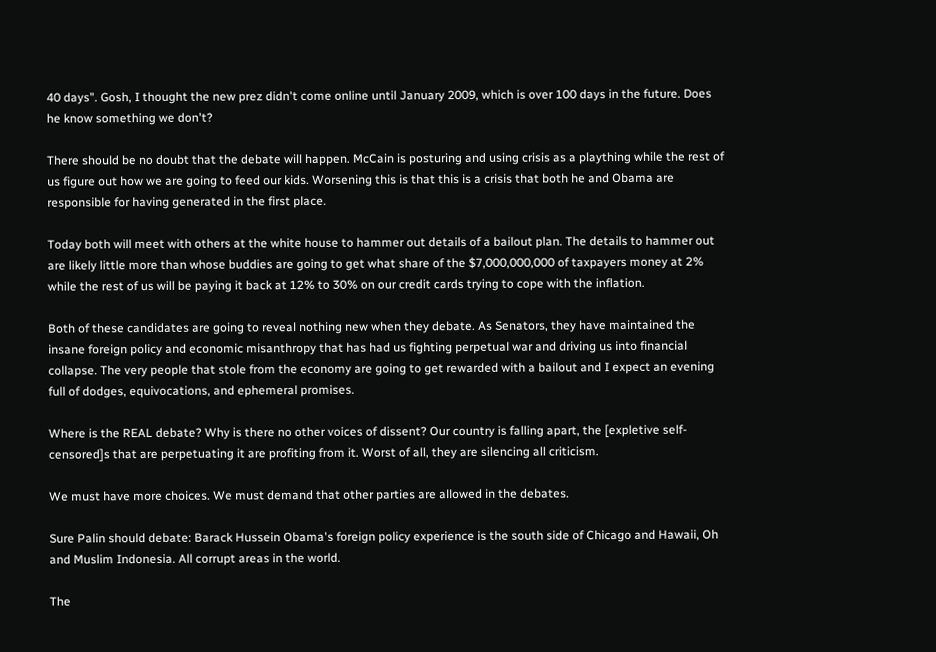40 days". Gosh, I thought the new prez didn't come online until January 2009, which is over 100 days in the future. Does he know something we don't?

There should be no doubt that the debate will happen. McCain is posturing and using crisis as a plaything while the rest of us figure out how we are going to feed our kids. Worsening this is that this is a crisis that both he and Obama are responsible for having generated in the first place.

Today both will meet with others at the white house to hammer out details of a bailout plan. The details to hammer out are likely little more than whose buddies are going to get what share of the $7,000,000,000 of taxpayers money at 2% while the rest of us will be paying it back at 12% to 30% on our credit cards trying to cope with the inflation.

Both of these candidates are going to reveal nothing new when they debate. As Senators, they have maintained the insane foreign policy and economic misanthropy that has had us fighting perpetual war and driving us into financial collapse. The very people that stole from the economy are going to get rewarded with a bailout and I expect an evening full of dodges, equivocations, and ephemeral promises.

Where is the REAL debate? Why is there no other voices of dissent? Our country is falling apart, the [expletive self-censored]s that are perpetuating it are profiting from it. Worst of all, they are silencing all criticism.

We must have more choices. We must demand that other parties are allowed in the debates.

Sure Palin should debate: Barack Hussein Obama's foreign policy experience is the south side of Chicago and Hawaii, Oh and Muslim Indonesia. All corrupt areas in the world.

The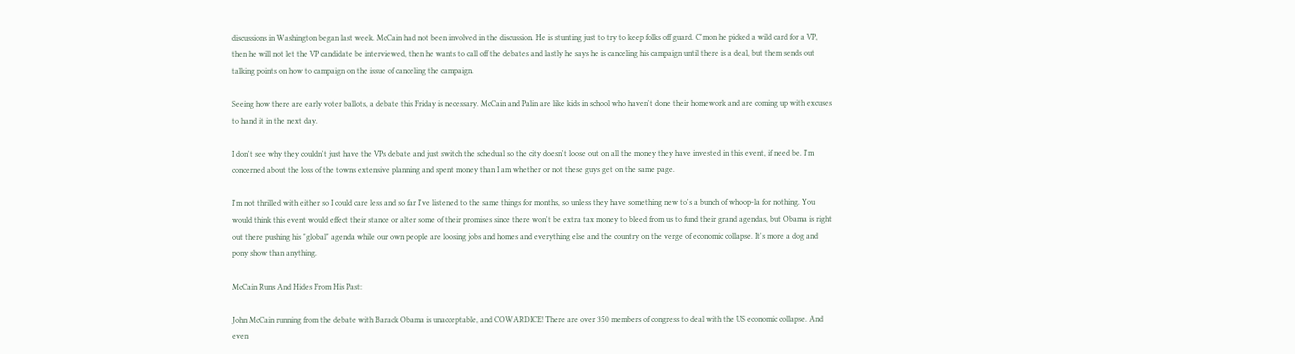discussions in Washington began last week. McCain had not been involved in the discussion. He is stunting just to try to keep folks off guard. C'mon he picked a wild card for a VP, then he will not let the VP candidate be interviewed, then he wants to call off the debates and lastly he says he is canceling his campaign until there is a deal, but them sends out talking points on how to campaign on the issue of canceling the campaign.

Seeing how there are early voter ballots, a debate this Friday is necessary. McCain and Palin are like kids in school who haven't done their homework and are coming up with excuses to hand it in the next day.

I don't see why they couldn't just have the VPs debate and just switch the schedual so the city doesn't loose out on all the money they have invested in this event, if need be. I'm concerned about the loss of the towns extensive planning and spent money than I am whether or not these guys get on the same page.

I'm not thrilled with either so I could care less and so far I've listened to the same things for months, so unless they have something new to's a bunch of whoop-la for nothing. You would think this event would effect their stance or alter some of their promises since there won't be extra tax money to bleed from us to fund their grand agendas, but Obama is right out there pushing his "global" agenda while our own people are loosing jobs and homes and everything else and the country on the verge of economic collapse. It's more a dog and pony show than anything.

McCain Runs And Hides From His Past:

John McCain running from the debate with Barack Obama is unacceptable, and COWARDICE! There are over 350 members of congress to deal with the US economic collapse. And even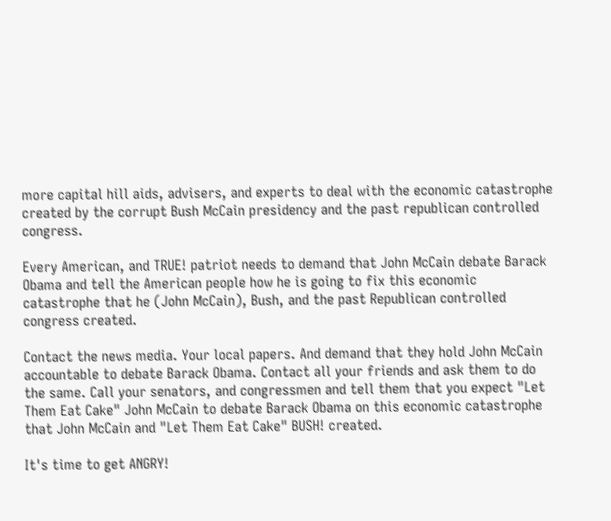more capital hill aids, advisers, and experts to deal with the economic catastrophe created by the corrupt Bush McCain presidency and the past republican controlled congress.

Every American, and TRUE! patriot needs to demand that John McCain debate Barack Obama and tell the American people how he is going to fix this economic catastrophe that he (John McCain), Bush, and the past Republican controlled congress created.

Contact the news media. Your local papers. And demand that they hold John McCain accountable to debate Barack Obama. Contact all your friends and ask them to do the same. Call your senators, and congressmen and tell them that you expect "Let Them Eat Cake" John McCain to debate Barack Obama on this economic catastrophe that John McCain and "Let Them Eat Cake" BUSH! created.

It's time to get ANGRY!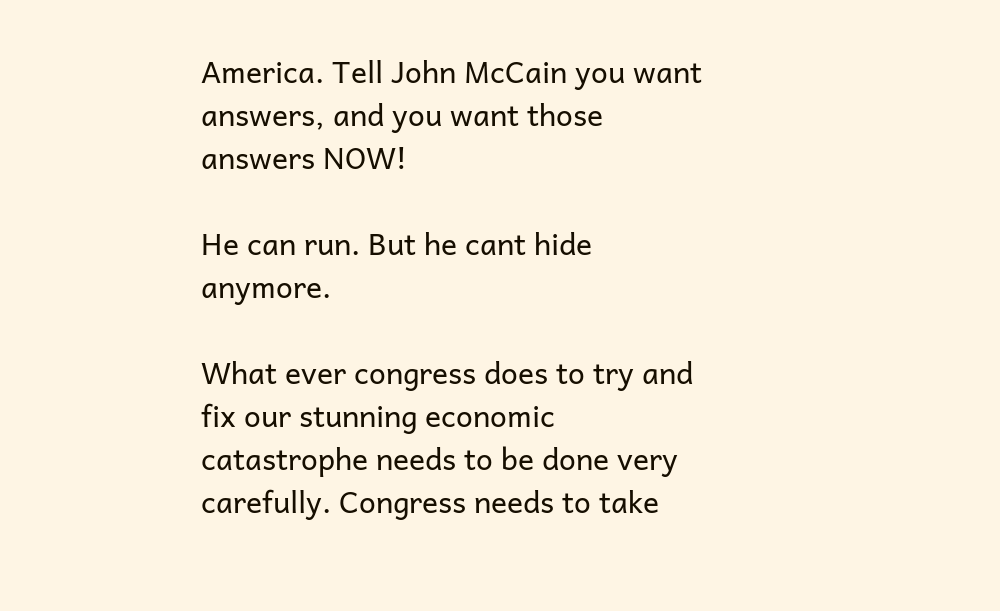America. Tell John McCain you want answers, and you want those answers NOW!

He can run. But he cant hide anymore.

What ever congress does to try and fix our stunning economic catastrophe needs to be done very carefully. Congress needs to take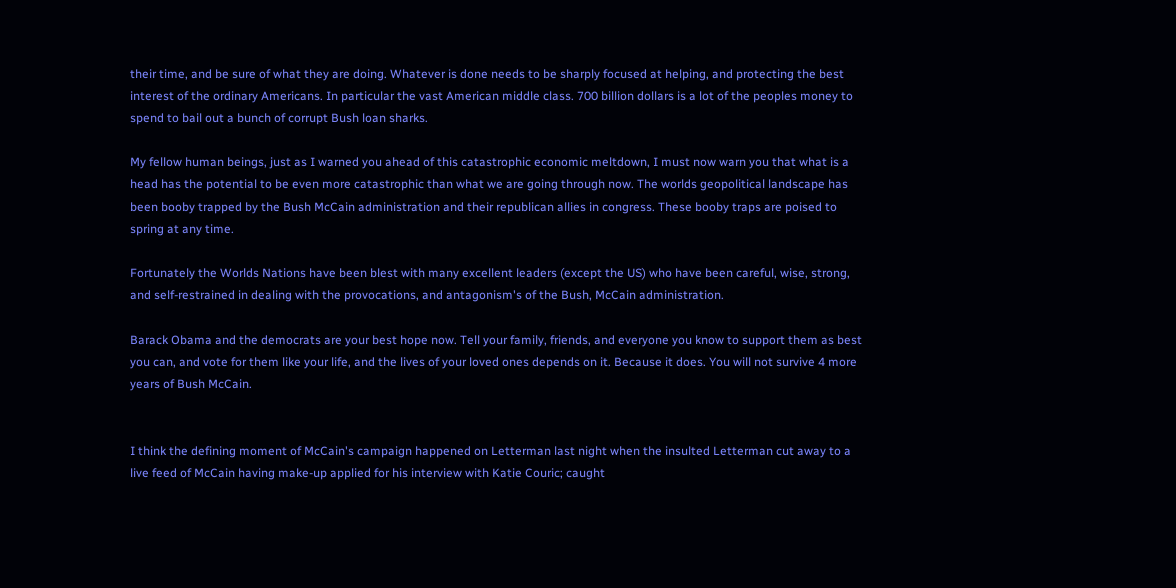their time, and be sure of what they are doing. Whatever is done needs to be sharply focused at helping, and protecting the best interest of the ordinary Americans. In particular the vast American middle class. 700 billion dollars is a lot of the peoples money to spend to bail out a bunch of corrupt Bush loan sharks.

My fellow human beings, just as I warned you ahead of this catastrophic economic meltdown, I must now warn you that what is a head has the potential to be even more catastrophic than what we are going through now. The worlds geopolitical landscape has been booby trapped by the Bush McCain administration and their republican allies in congress. These booby traps are poised to spring at any time.

Fortunately the Worlds Nations have been blest with many excellent leaders (except the US) who have been careful, wise, strong, and self-restrained in dealing with the provocations, and antagonism's of the Bush, McCain administration.

Barack Obama and the democrats are your best hope now. Tell your family, friends, and everyone you know to support them as best you can, and vote for them like your life, and the lives of your loved ones depends on it. Because it does. You will not survive 4 more years of Bush McCain.


I think the defining moment of McCain's campaign happened on Letterman last night when the insulted Letterman cut away to a live feed of McCain having make-up applied for his interview with Katie Couric; caught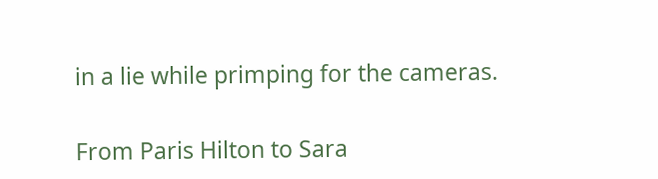in a lie while primping for the cameras.

From Paris Hilton to Sara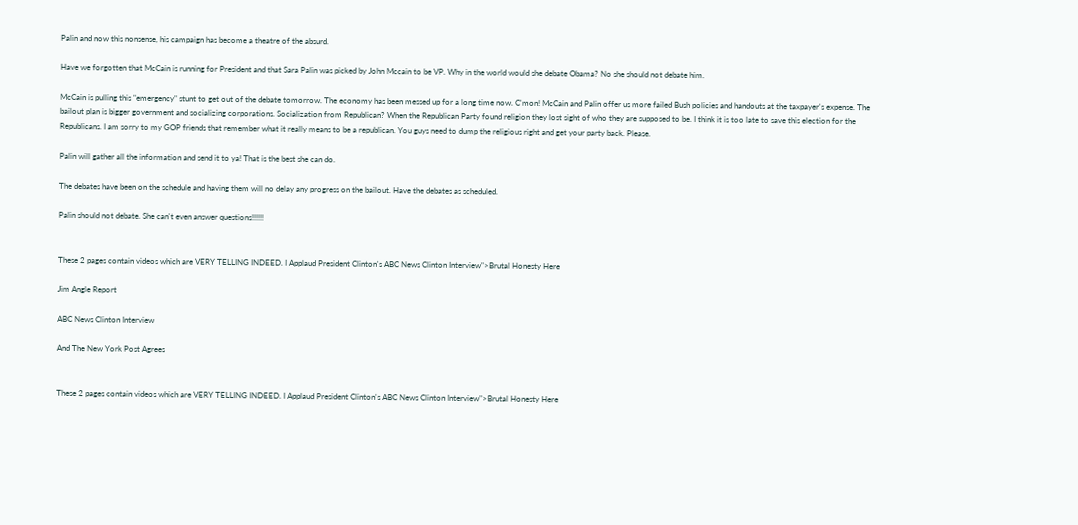Palin and now this nonsense, his campaign has become a theatre of the absurd.

Have we forgotten that McCain is running for President and that Sara Palin was picked by John Mccain to be VP. Why in the world would she debate Obama? No she should not debate him.

McCain is pulling this "emergency" stunt to get out of the debate tomorrow. The economy has been messed up for a long time now. C'mon! McCain and Palin offer us more failed Bush policies and handouts at the taxpayer's expense. The bailout plan is bigger government and socializing corporations. Socialization from Republican? When the Republican Party found religion they lost sight of who they are supposed to be. I think it is too late to save this election for the Republicans. I am sorry to my GOP friends that remember what it really means to be a republican. You guys need to dump the religious right and get your party back. Please.

Palin will gather all the information and send it to ya! That is the best she can do.

The debates have been on the schedule and having them will no delay any progress on the bailout. Have the debates as scheduled.

Palin should not debate. She can't even answer questions!!!!!!


These 2 pages contain videos which are VERY TELLING INDEED. I Applaud President Clinton's ABC News Clinton Interview">Brutal Honesty Here

Jim Angle Report

ABC News Clinton Interview

And The New York Post Agrees


These 2 pages contain videos which are VERY TELLING INDEED. I Applaud President Clinton's ABC News Clinton Interview">Brutal Honesty Here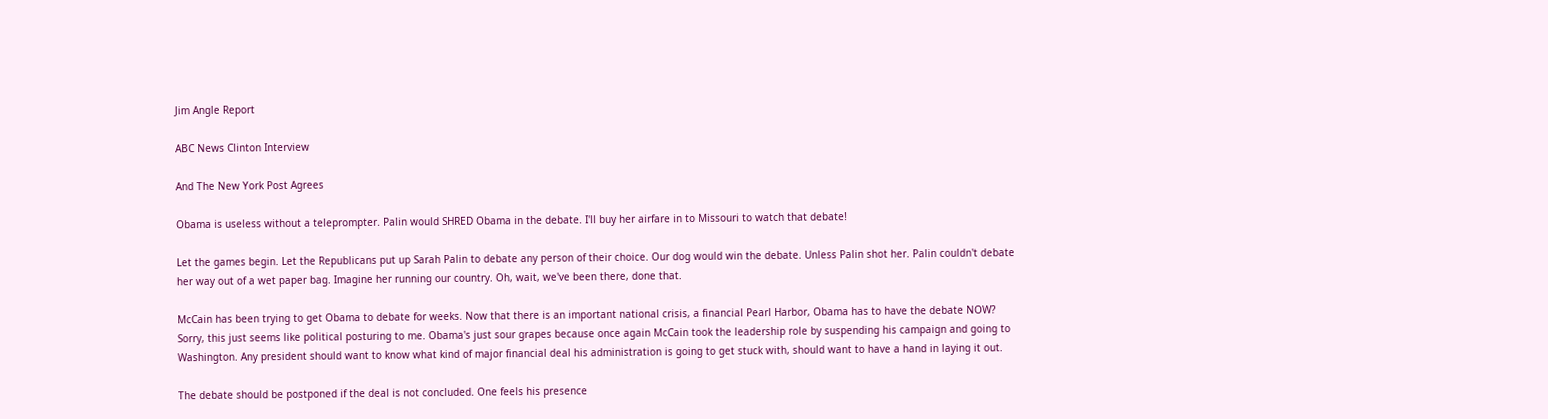Jim Angle Report

ABC News Clinton Interview

And The New York Post Agrees

Obama is useless without a teleprompter. Palin would SHRED Obama in the debate. I'll buy her airfare in to Missouri to watch that debate!

Let the games begin. Let the Republicans put up Sarah Palin to debate any person of their choice. Our dog would win the debate. Unless Palin shot her. Palin couldn't debate her way out of a wet paper bag. Imagine her running our country. Oh, wait, we've been there, done that.

McCain has been trying to get Obama to debate for weeks. Now that there is an important national crisis, a financial Pearl Harbor, Obama has to have the debate NOW? Sorry, this just seems like political posturing to me. Obama's just sour grapes because once again McCain took the leadership role by suspending his campaign and going to Washington. Any president should want to know what kind of major financial deal his administration is going to get stuck with, should want to have a hand in laying it out.

The debate should be postponed if the deal is not concluded. One feels his presence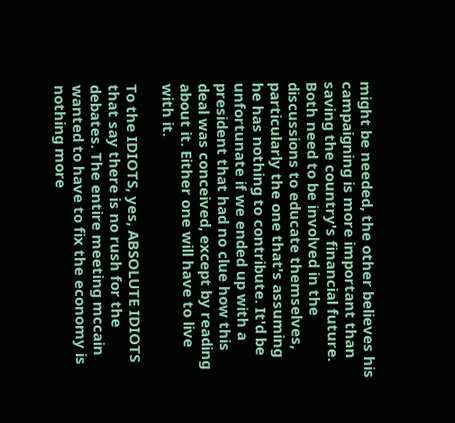might be needed, the other believes his campaigning is more important than saving the country's financial future. Both need to be involved in the discussions to educate themselves, particularly the one that's assuming he has nothing to contribute. It'd be unfortunate if we ended up with a president that had no clue how this deal was conceived, except by reading about it. Either one will have to live with it.

To the IDIOTS, yes, ABSOLUTE IDIOTS that say there is no rush for the debates. The entire meeting mccain wanted to have to fix the economy is nothing more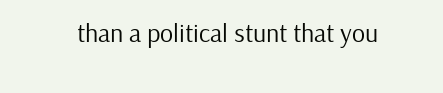than a political stunt that you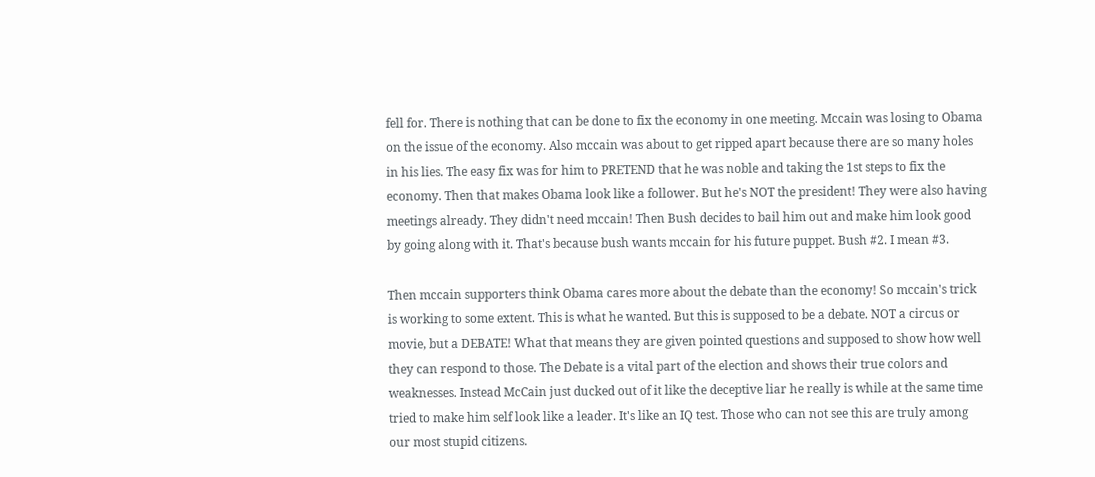fell for. There is nothing that can be done to fix the economy in one meeting. Mccain was losing to Obama on the issue of the economy. Also mccain was about to get ripped apart because there are so many holes in his lies. The easy fix was for him to PRETEND that he was noble and taking the 1st steps to fix the economy. Then that makes Obama look like a follower. But he's NOT the president! They were also having meetings already. They didn't need mccain! Then Bush decides to bail him out and make him look good by going along with it. That's because bush wants mccain for his future puppet. Bush #2. I mean #3.

Then mccain supporters think Obama cares more about the debate than the economy! So mccain's trick is working to some extent. This is what he wanted. But this is supposed to be a debate. NOT a circus or movie, but a DEBATE! What that means they are given pointed questions and supposed to show how well they can respond to those. The Debate is a vital part of the election and shows their true colors and weaknesses. Instead McCain just ducked out of it like the deceptive liar he really is while at the same time tried to make him self look like a leader. It's like an IQ test. Those who can not see this are truly among our most stupid citizens.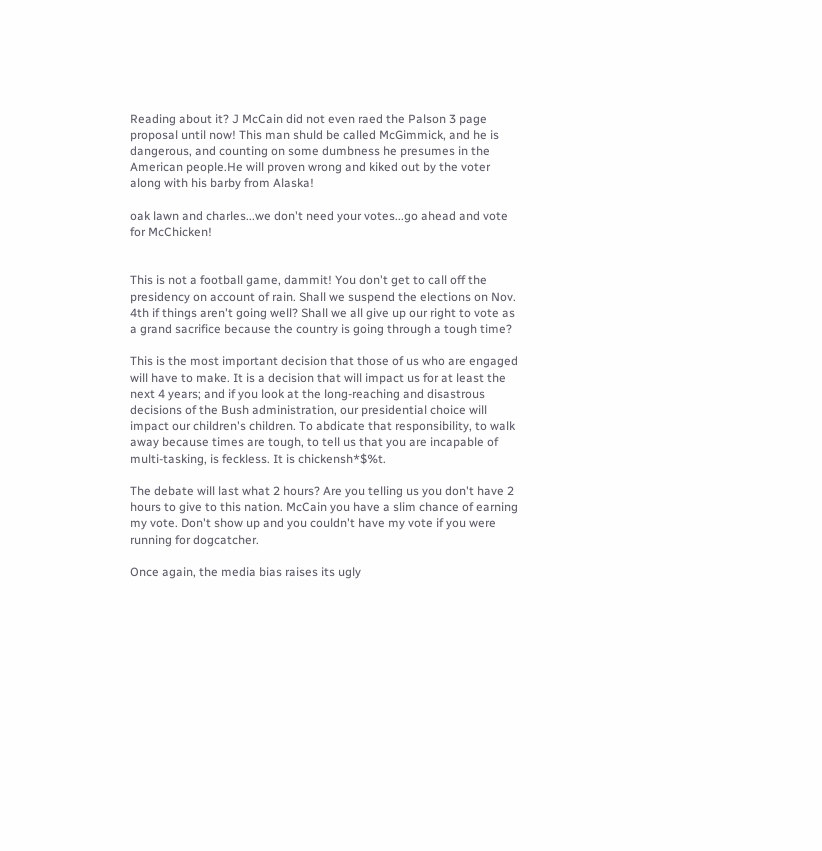Reading about it? J McCain did not even raed the Palson 3 page proposal until now! This man shuld be called McGimmick, and he is dangerous, and counting on some dumbness he presumes in the American people.He will proven wrong and kiked out by the voter along with his barby from Alaska!

oak lawn and charles...we don't need your votes...go ahead and vote for McChicken!


This is not a football game, dammit! You don't get to call off the presidency on account of rain. Shall we suspend the elections on Nov. 4th if things aren't going well? Shall we all give up our right to vote as a grand sacrifice because the country is going through a tough time?

This is the most important decision that those of us who are engaged will have to make. It is a decision that will impact us for at least the next 4 years; and if you look at the long-reaching and disastrous decisions of the Bush administration, our presidential choice will impact our children's children. To abdicate that responsibility, to walk away because times are tough, to tell us that you are incapable of multi-tasking, is feckless. It is chickensh*$%t.

The debate will last what 2 hours? Are you telling us you don't have 2 hours to give to this nation. McCain you have a slim chance of earning my vote. Don't show up and you couldn't have my vote if you were running for dogcatcher.

Once again, the media bias raises its ugly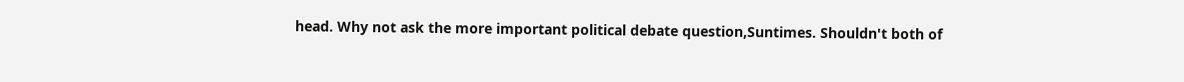head. Why not ask the more important political debate question,Suntimes. Shouldn't both of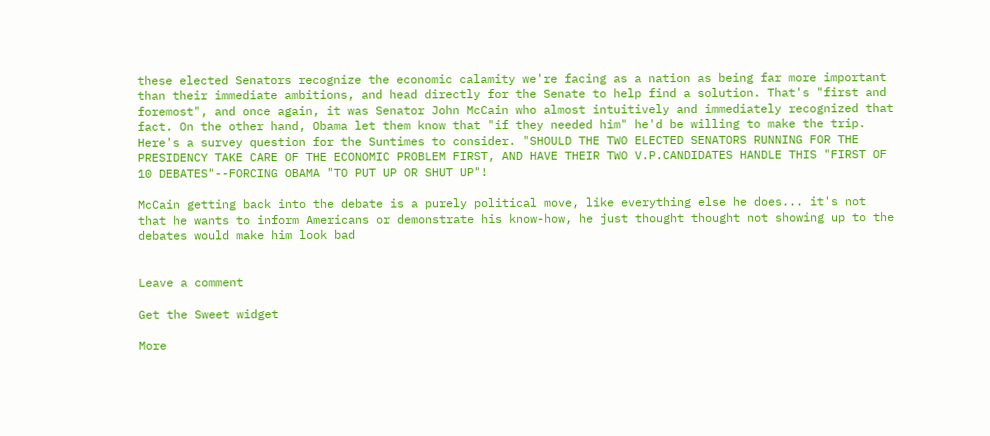these elected Senators recognize the economic calamity we're facing as a nation as being far more important than their immediate ambitions, and head directly for the Senate to help find a solution. That's "first and foremost", and once again, it was Senator John McCain who almost intuitively and immediately recognized that fact. On the other hand, Obama let them know that "if they needed him" he'd be willing to make the trip. Here's a survey question for the Suntimes to consider. "SHOULD THE TWO ELECTED SENATORS RUNNING FOR THE PRESIDENCY TAKE CARE OF THE ECONOMIC PROBLEM FIRST, AND HAVE THEIR TWO V.P.CANDIDATES HANDLE THIS "FIRST OF 10 DEBATES"--FORCING OBAMA "TO PUT UP OR SHUT UP"!

McCain getting back into the debate is a purely political move, like everything else he does... it's not that he wants to inform Americans or demonstrate his know-how, he just thought thought not showing up to the debates would make him look bad


Leave a comment

Get the Sweet widget

More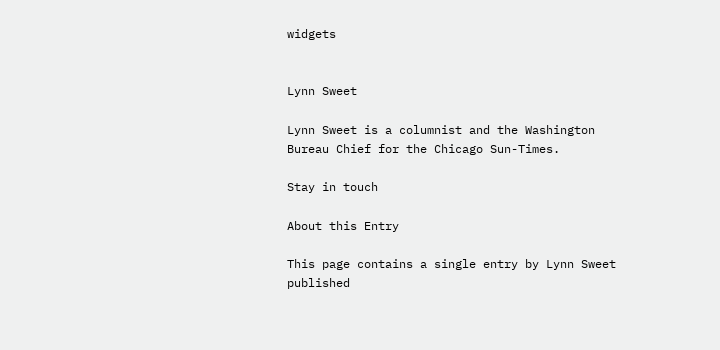widgets


Lynn Sweet

Lynn Sweet is a columnist and the Washington Bureau Chief for the Chicago Sun-Times.

Stay in touch

About this Entry

This page contains a single entry by Lynn Sweet published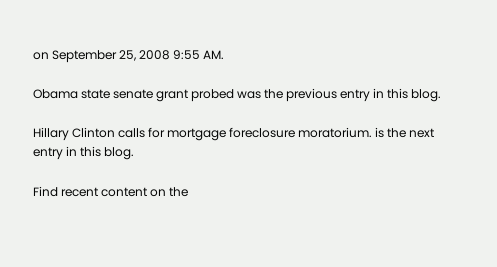on September 25, 2008 9:55 AM.

Obama state senate grant probed was the previous entry in this blog.

Hillary Clinton calls for mortgage foreclosure moratorium. is the next entry in this blog.

Find recent content on the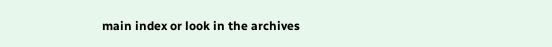main index or look in the archives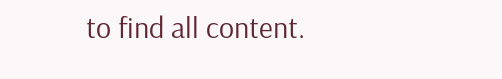to find all content.